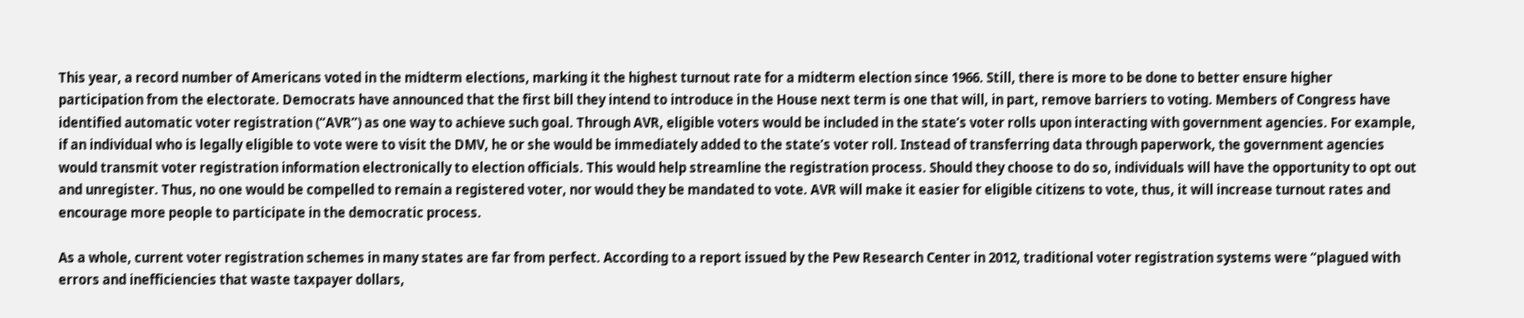This year, a record number of Americans voted in the midterm elections, marking it the highest turnout rate for a midterm election since 1966. Still, there is more to be done to better ensure higher participation from the electorate. Democrats have announced that the first bill they intend to introduce in the House next term is one that will, in part, remove barriers to voting. Members of Congress have identified automatic voter registration (“AVR”) as one way to achieve such goal. Through AVR, eligible voters would be included in the state’s voter rolls upon interacting with government agencies. For example, if an individual who is legally eligible to vote were to visit the DMV, he or she would be immediately added to the state’s voter roll. Instead of transferring data through paperwork, the government agencies would transmit voter registration information electronically to election officials. This would help streamline the registration process. Should they choose to do so, individuals will have the opportunity to opt out and unregister. Thus, no one would be compelled to remain a registered voter, nor would they be mandated to vote. AVR will make it easier for eligible citizens to vote, thus, it will increase turnout rates and encourage more people to participate in the democratic process.

As a whole, current voter registration schemes in many states are far from perfect. According to a report issued by the Pew Research Center in 2012, traditional voter registration systems were “plagued with errors and inefficiencies that waste taxpayer dollars,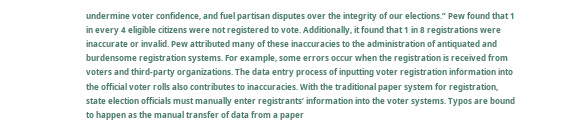undermine voter confidence, and fuel partisan disputes over the integrity of our elections.” Pew found that 1 in every 4 eligible citizens were not registered to vote. Additionally, it found that 1 in 8 registrations were inaccurate or invalid. Pew attributed many of these inaccuracies to the administration of antiquated and burdensome registration systems. For example, some errors occur when the registration is received from voters and third-party organizations. The data entry process of inputting voter registration information into the official voter rolls also contributes to inaccuracies. With the traditional paper system for registration, state election officials must manually enter registrants’ information into the voter systems. Typos are bound to happen as the manual transfer of data from a paper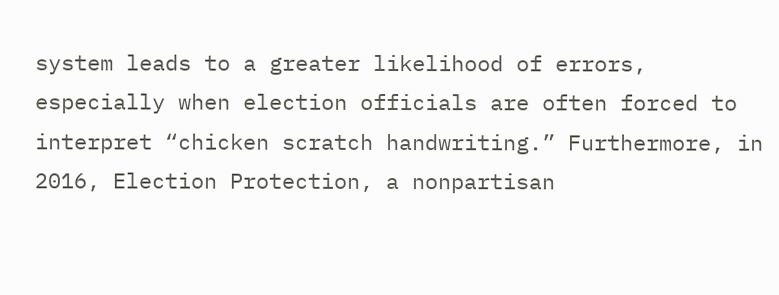system leads to a greater likelihood of errors, especially when election officials are often forced to interpret “chicken scratch handwriting.” Furthermore, in 2016, Election Protection, a nonpartisan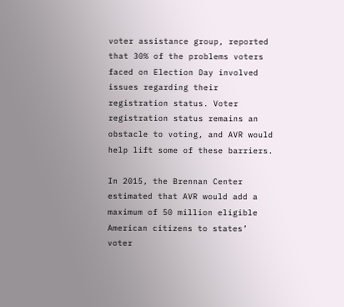voter assistance group, reported that 30% of the problems voters faced on Election Day involved issues regarding their registration status. Voter registration status remains an obstacle to voting, and AVR would help lift some of these barriers.

In 2015, the Brennan Center estimated that AVR would add a maximum of 50 million eligible American citizens to states’ voter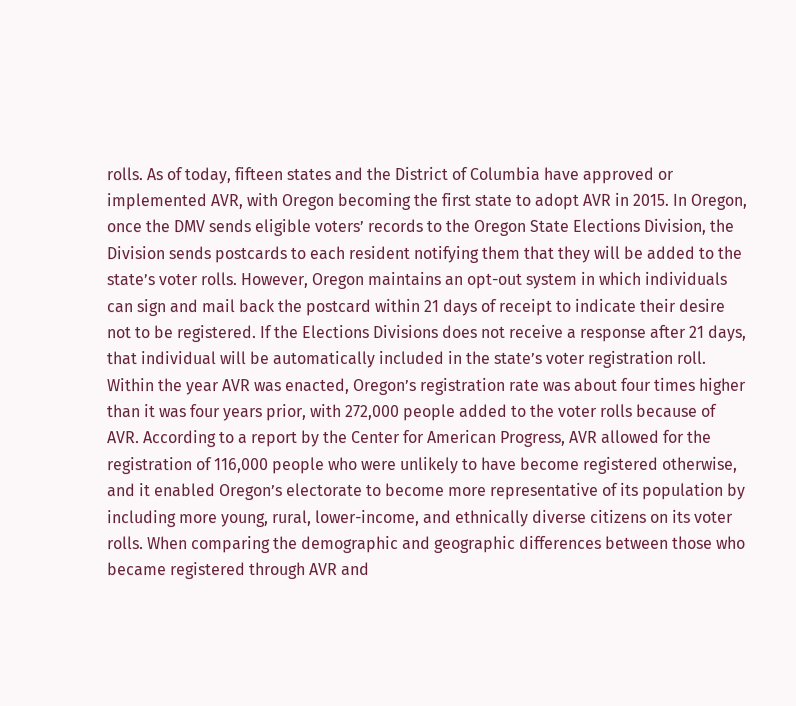rolls. As of today, fifteen states and the District of Columbia have approved or implemented AVR, with Oregon becoming the first state to adopt AVR in 2015. In Oregon, once the DMV sends eligible voters’ records to the Oregon State Elections Division, the Division sends postcards to each resident notifying them that they will be added to the state’s voter rolls. However, Oregon maintains an opt-out system in which individuals can sign and mail back the postcard within 21 days of receipt to indicate their desire not to be registered. If the Elections Divisions does not receive a response after 21 days, that individual will be automatically included in the state’s voter registration roll. Within the year AVR was enacted, Oregon’s registration rate was about four times higher than it was four years prior, with 272,000 people added to the voter rolls because of AVR. According to a report by the Center for American Progress, AVR allowed for the registration of 116,000 people who were unlikely to have become registered otherwise, and it enabled Oregon’s electorate to become more representative of its population by including more young, rural, lower-income, and ethnically diverse citizens on its voter rolls. When comparing the demographic and geographic differences between those who became registered through AVR and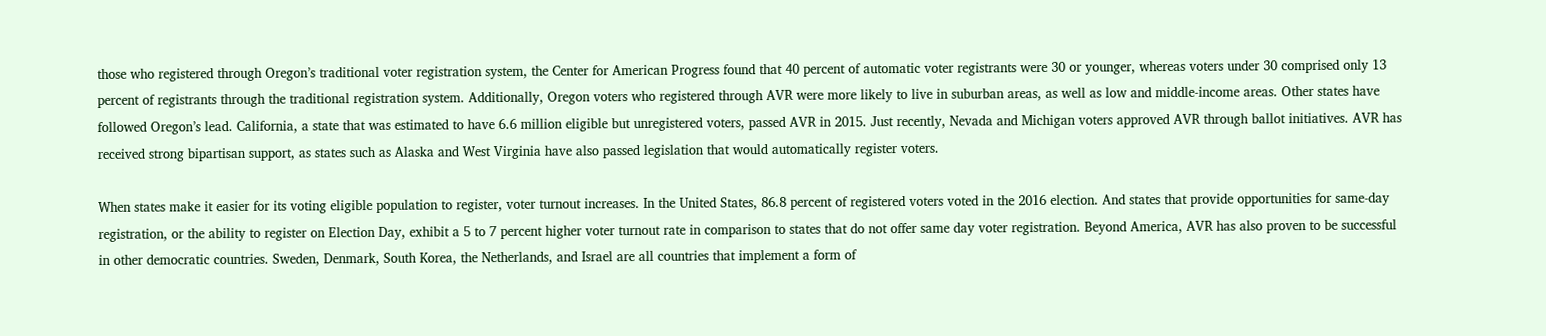those who registered through Oregon’s traditional voter registration system, the Center for American Progress found that 40 percent of automatic voter registrants were 30 or younger, whereas voters under 30 comprised only 13 percent of registrants through the traditional registration system. Additionally, Oregon voters who registered through AVR were more likely to live in suburban areas, as well as low and middle-income areas. Other states have followed Oregon’s lead. California, a state that was estimated to have 6.6 million eligible but unregistered voters, passed AVR in 2015. Just recently, Nevada and Michigan voters approved AVR through ballot initiatives. AVR has received strong bipartisan support, as states such as Alaska and West Virginia have also passed legislation that would automatically register voters.

When states make it easier for its voting eligible population to register, voter turnout increases. In the United States, 86.8 percent of registered voters voted in the 2016 election. And states that provide opportunities for same-day registration, or the ability to register on Election Day, exhibit a 5 to 7 percent higher voter turnout rate in comparison to states that do not offer same day voter registration. Beyond America, AVR has also proven to be successful in other democratic countries. Sweden, Denmark, South Korea, the Netherlands, and Israel are all countries that implement a form of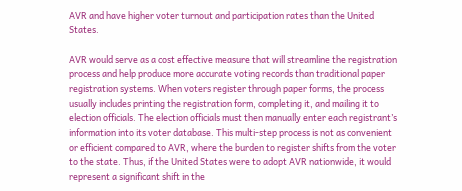AVR and have higher voter turnout and participation rates than the United States.

AVR would serve as a cost effective measure that will streamline the registration process and help produce more accurate voting records than traditional paper registration systems. When voters register through paper forms, the process usually includes printing the registration form, completing it, and mailing it to election officials. The election officials must then manually enter each registrant’s information into its voter database. This multi-step process is not as convenient or efficient compared to AVR, where the burden to register shifts from the voter to the state. Thus, if the United States were to adopt AVR nationwide, it would represent a significant shift in the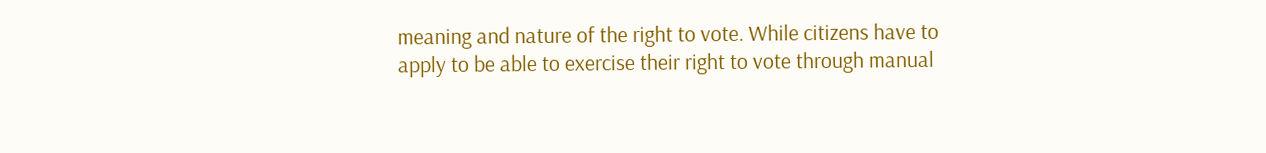meaning and nature of the right to vote. While citizens have to apply to be able to exercise their right to vote through manual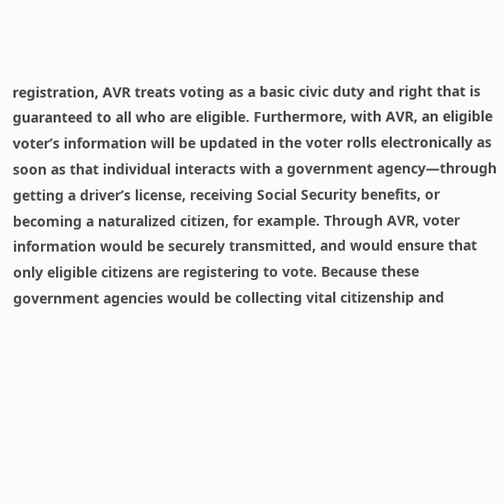registration, AVR treats voting as a basic civic duty and right that is guaranteed to all who are eligible. Furthermore, with AVR, an eligible voter’s information will be updated in the voter rolls electronically as soon as that individual interacts with a government agency—through getting a driver’s license, receiving Social Security benefits, or becoming a naturalized citizen, for example. Through AVR, voter information would be securely transmitted, and would ensure that only eligible citizens are registering to vote. Because these government agencies would be collecting vital citizenship and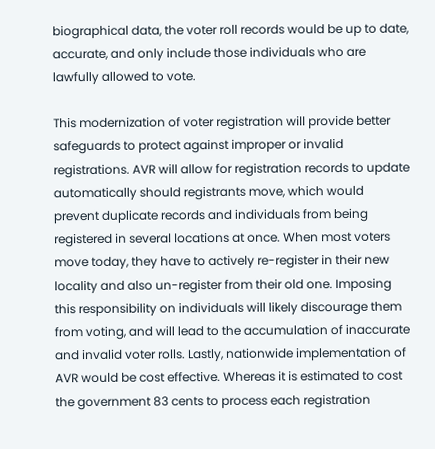biographical data, the voter roll records would be up to date, accurate, and only include those individuals who are lawfully allowed to vote.

This modernization of voter registration will provide better safeguards to protect against improper or invalid registrations. AVR will allow for registration records to update automatically should registrants move, which would prevent duplicate records and individuals from being registered in several locations at once. When most voters move today, they have to actively re-register in their new locality and also un-register from their old one. Imposing this responsibility on individuals will likely discourage them from voting, and will lead to the accumulation of inaccurate and invalid voter rolls. Lastly, nationwide implementation of AVR would be cost effective. Whereas it is estimated to cost the government 83 cents to process each registration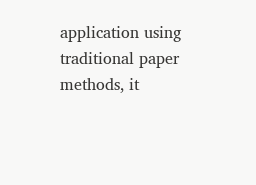application using traditional paper methods, it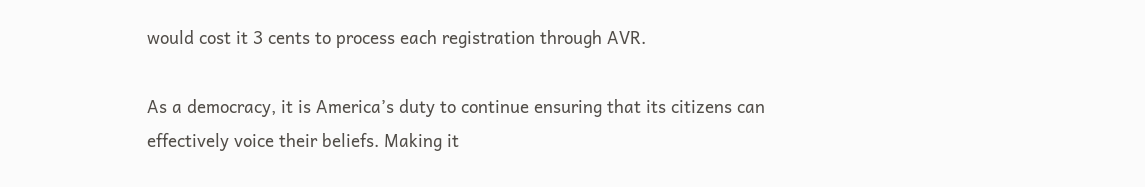would cost it 3 cents to process each registration through AVR.

As a democracy, it is America’s duty to continue ensuring that its citizens can effectively voice their beliefs. Making it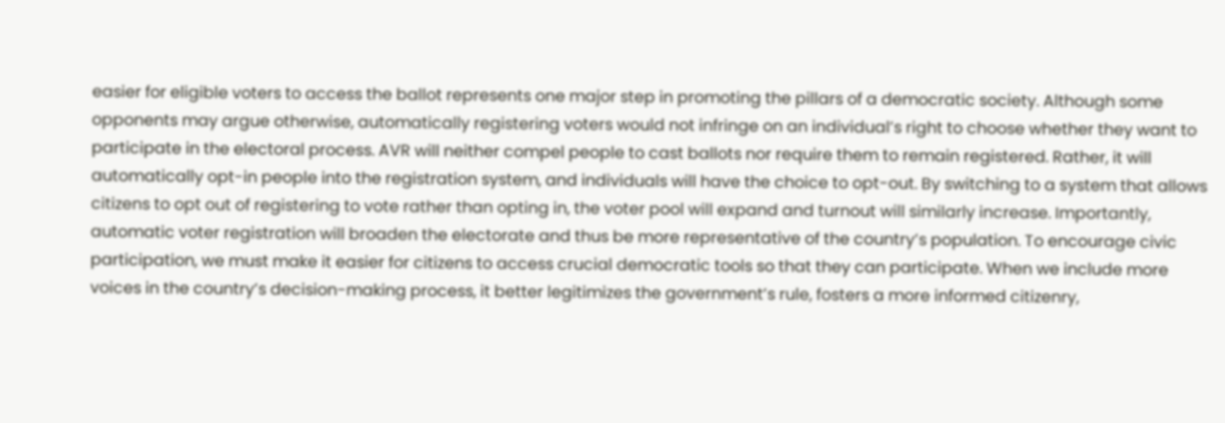easier for eligible voters to access the ballot represents one major step in promoting the pillars of a democratic society. Although some opponents may argue otherwise, automatically registering voters would not infringe on an individual’s right to choose whether they want to participate in the electoral process. AVR will neither compel people to cast ballots nor require them to remain registered. Rather, it will automatically opt-in people into the registration system, and individuals will have the choice to opt-out. By switching to a system that allows citizens to opt out of registering to vote rather than opting in, the voter pool will expand and turnout will similarly increase. Importantly, automatic voter registration will broaden the electorate and thus be more representative of the country’s population. To encourage civic participation, we must make it easier for citizens to access crucial democratic tools so that they can participate. When we include more voices in the country’s decision-making process, it better legitimizes the government’s rule, fosters a more informed citizenry,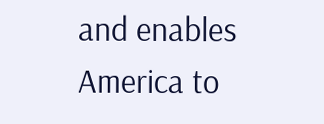and enables America to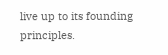live up to its founding principles.